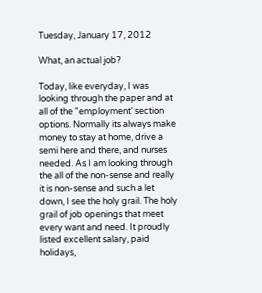Tuesday, January 17, 2012

What, an actual job?

Today, like everyday, I was looking through the paper and at all of the "employment' section options. Normally its always make money to stay at home, drive a semi here and there, and nurses needed. As I am looking through the all of the non-sense and really it is non-sense and such a let down, I see the holy grail. The holy grail of job openings that meet every want and need. It proudly listed excellent salary, paid holidays,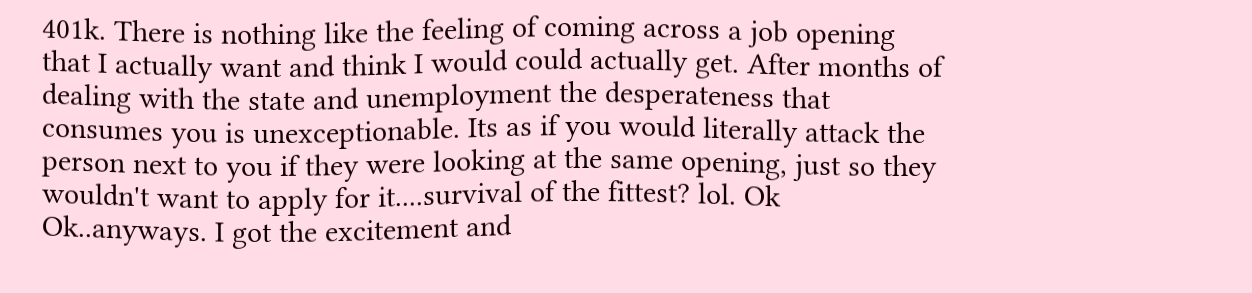401k. There is nothing like the feeling of coming across a job opening that I actually want and think I would could actually get. After months of dealing with the state and unemployment the desperateness that consumes you is unexceptionable. Its as if you would literally attack the person next to you if they were looking at the same opening, just so they wouldn't want to apply for it....survival of the fittest? lol. Ok Ok..anyways. I got the excitement and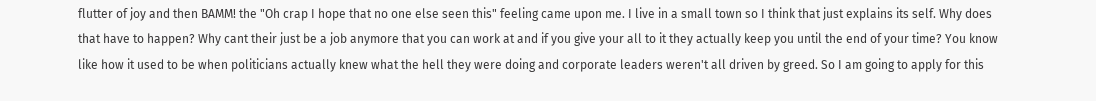flutter of joy and then BAMM! the "Oh crap I hope that no one else seen this" feeling came upon me. I live in a small town so I think that just explains its self. Why does that have to happen? Why cant their just be a job anymore that you can work at and if you give your all to it they actually keep you until the end of your time? You know like how it used to be when politicians actually knew what the hell they were doing and corporate leaders weren't all driven by greed. So I am going to apply for this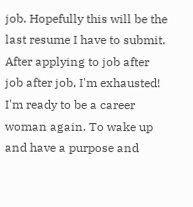job. Hopefully this will be the last resume I have to submit. After applying to job after job after job, I'm exhausted! I'm ready to be a career woman again. To wake up and have a purpose and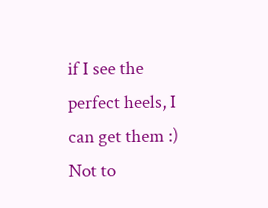if I see the perfect heels, I can get them :) Not to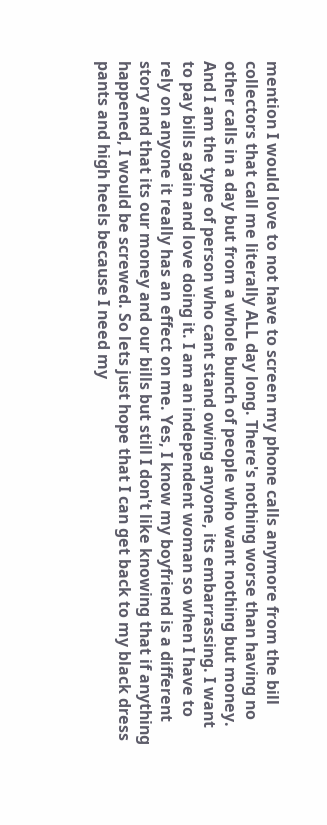mention I would love to not have to screen my phone calls anymore from the bill collectors that call me literally ALL day long. There's nothing worse than having no other calls in a day but from a whole bunch of people who want nothing but money. And I am the type of person who cant stand owing anyone, its embarrassing. I want to pay bills again and love doing it. I am an independent woman so when I have to rely on anyone it really has an effect on me. Yes, I know my boyfriend is a different story and that its our money and our bills but still I don't like knowing that if anything happened, I would be screwed. So lets just hope that I can get back to my black dress pants and high heels because I need my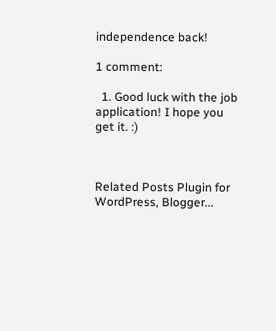independence back!

1 comment:

  1. Good luck with the job application! I hope you get it. :)



Related Posts Plugin for WordPress, Blogger...